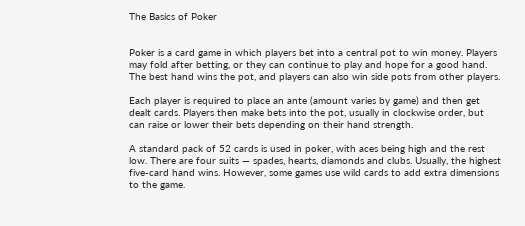The Basics of Poker


Poker is a card game in which players bet into a central pot to win money. Players may fold after betting, or they can continue to play and hope for a good hand. The best hand wins the pot, and players can also win side pots from other players.

Each player is required to place an ante (amount varies by game) and then get dealt cards. Players then make bets into the pot, usually in clockwise order, but can raise or lower their bets depending on their hand strength.

A standard pack of 52 cards is used in poker, with aces being high and the rest low. There are four suits — spades, hearts, diamonds and clubs. Usually, the highest five-card hand wins. However, some games use wild cards to add extra dimensions to the game.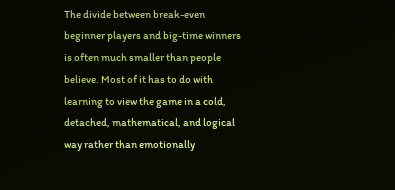The divide between break-even beginner players and big-time winners is often much smaller than people believe. Most of it has to do with learning to view the game in a cold, detached, mathematical, and logical way rather than emotionally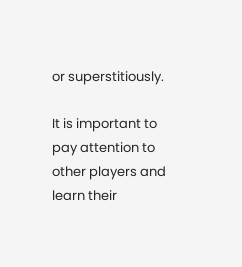or superstitiously.

It is important to pay attention to other players and learn their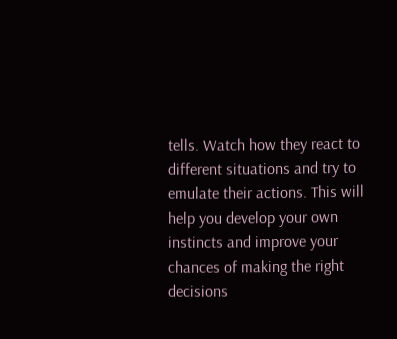tells. Watch how they react to different situations and try to emulate their actions. This will help you develop your own instincts and improve your chances of making the right decisions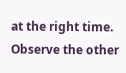at the right time. Observe the other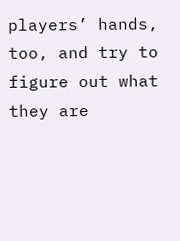players’ hands, too, and try to figure out what they are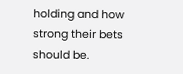holding and how strong their bets should be.